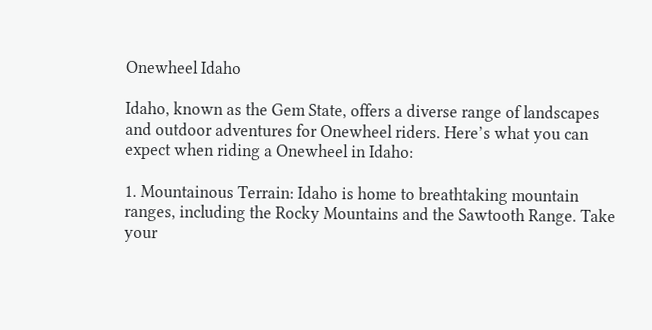Onewheel Idaho

Idaho, known as the Gem State, offers a diverse range of landscapes and outdoor adventures for Onewheel riders. Here’s what you can expect when riding a Onewheel in Idaho:

1. Mountainous Terrain: Idaho is home to breathtaking mountain ranges, including the Rocky Mountains and the Sawtooth Range. Take your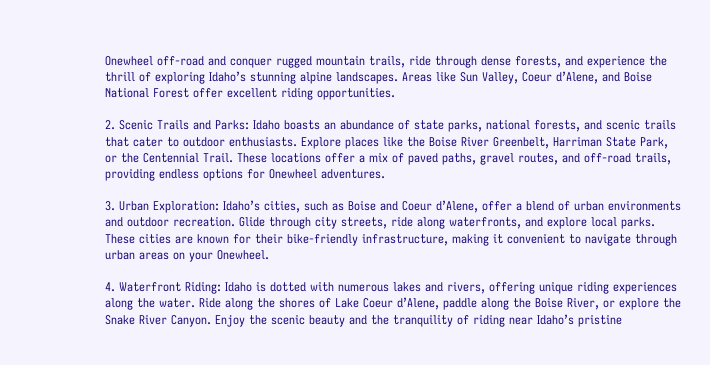Onewheel off-road and conquer rugged mountain trails, ride through dense forests, and experience the thrill of exploring Idaho’s stunning alpine landscapes. Areas like Sun Valley, Coeur d’Alene, and Boise National Forest offer excellent riding opportunities.

2. Scenic Trails and Parks: Idaho boasts an abundance of state parks, national forests, and scenic trails that cater to outdoor enthusiasts. Explore places like the Boise River Greenbelt, Harriman State Park, or the Centennial Trail. These locations offer a mix of paved paths, gravel routes, and off-road trails, providing endless options for Onewheel adventures.

3. Urban Exploration: Idaho’s cities, such as Boise and Coeur d’Alene, offer a blend of urban environments and outdoor recreation. Glide through city streets, ride along waterfronts, and explore local parks. These cities are known for their bike-friendly infrastructure, making it convenient to navigate through urban areas on your Onewheel.

4. Waterfront Riding: Idaho is dotted with numerous lakes and rivers, offering unique riding experiences along the water. Ride along the shores of Lake Coeur d’Alene, paddle along the Boise River, or explore the Snake River Canyon. Enjoy the scenic beauty and the tranquility of riding near Idaho’s pristine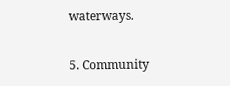waterways.

5. Community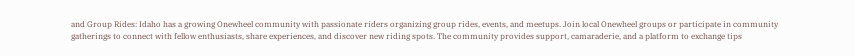and Group Rides: Idaho has a growing Onewheel community with passionate riders organizing group rides, events, and meetups. Join local Onewheel groups or participate in community gatherings to connect with fellow enthusiasts, share experiences, and discover new riding spots. The community provides support, camaraderie, and a platform to exchange tips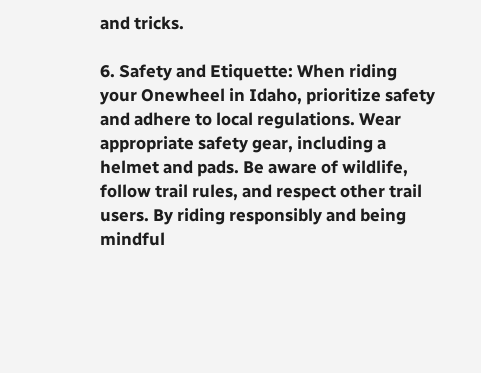and tricks.

6. Safety and Etiquette: When riding your Onewheel in Idaho, prioritize safety and adhere to local regulations. Wear appropriate safety gear, including a helmet and pads. Be aware of wildlife, follow trail rules, and respect other trail users. By riding responsibly and being mindful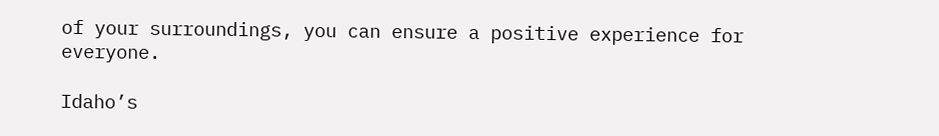of your surroundings, you can ensure a positive experience for everyone.

Idaho’s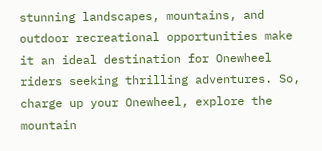stunning landscapes, mountains, and outdoor recreational opportunities make it an ideal destination for Onewheel riders seeking thrilling adventures. So, charge up your Onewheel, explore the mountain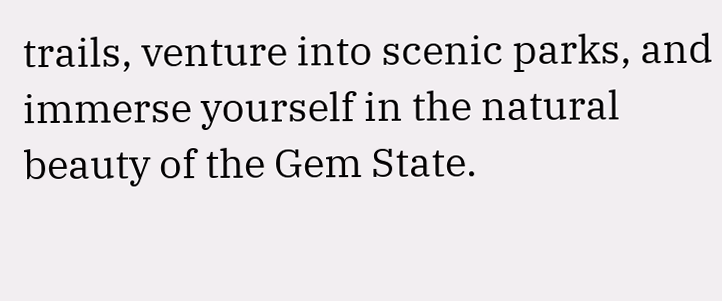trails, venture into scenic parks, and immerse yourself in the natural beauty of the Gem State.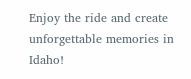Enjoy the ride and create unforgettable memories in Idaho!